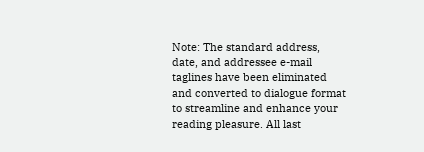Note: The standard address, date, and addressee e-mail taglines have been eliminated and converted to dialogue format to streamline and enhance your reading pleasure. All last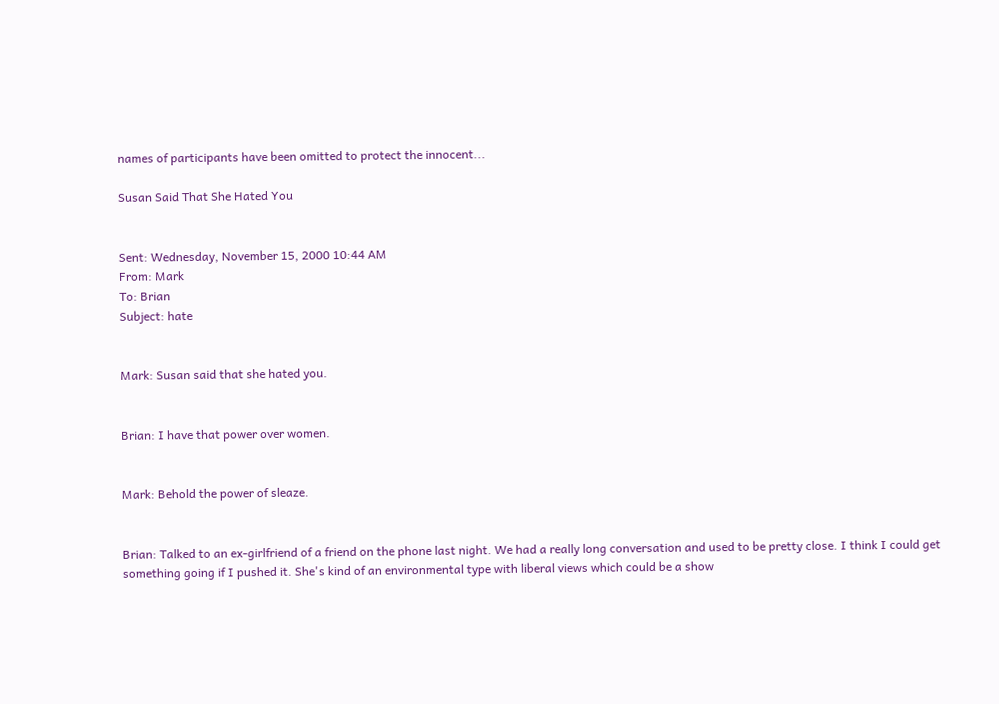names of participants have been omitted to protect the innocent...

Susan Said That She Hated You


Sent: Wednesday, November 15, 2000 10:44 AM
From: Mark
To: Brian
Subject: hate


Mark: Susan said that she hated you.


Brian: I have that power over women.


Mark: Behold the power of sleaze.


Brian: Talked to an ex-girlfriend of a friend on the phone last night. We had a really long conversation and used to be pretty close. I think I could get something going if I pushed it. She's kind of an environmental type with liberal views which could be a show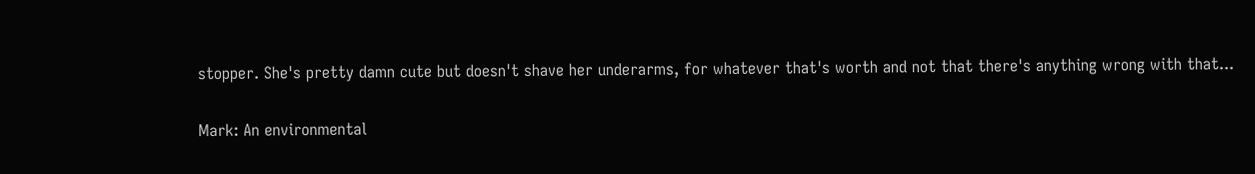stopper. She's pretty damn cute but doesn't shave her underarms, for whatever that's worth and not that there's anything wrong with that...


Mark: An environmental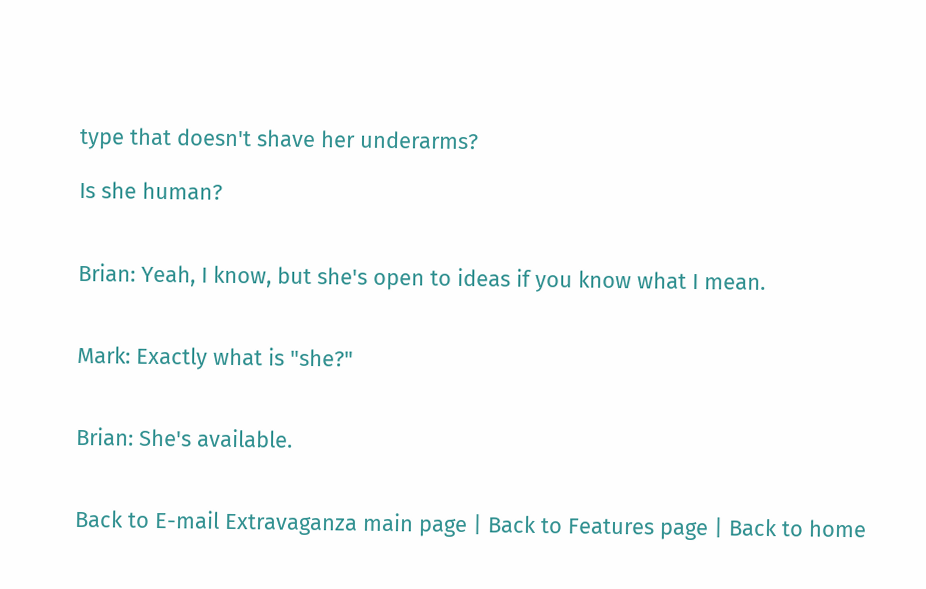type that doesn't shave her underarms?

Is she human?


Brian: Yeah, I know, but she's open to ideas if you know what I mean.


Mark: Exactly what is "she?"


Brian: She's available.


Back to E-mail Extravaganza main page | Back to Features page | Back to home